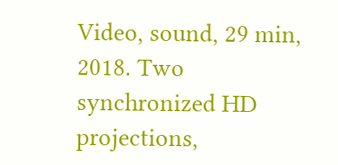Video, sound, 29 min, 2018. Two synchronized HD projections,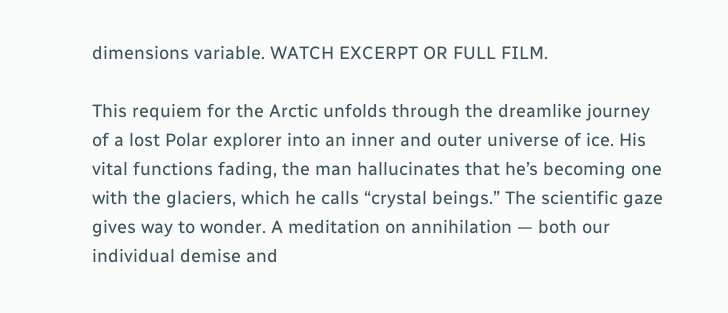dimensions variable. WATCH EXCERPT OR FULL FILM.

This requiem for the Arctic unfolds through the dreamlike journey of a lost Polar explorer into an inner and outer universe of ice. His vital functions fading, the man hallucinates that he’s becoming one with the glaciers, which he calls “crystal beings.” The scientific gaze gives way to wonder. A meditation on annihilation — both our individual demise and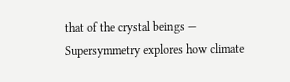that of the crystal beings — Supersymmetry explores how climate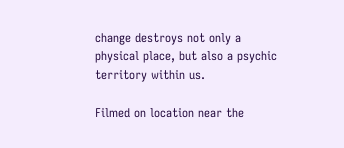change destroys not only a physical place, but also a psychic territory within us.

Filmed on location near the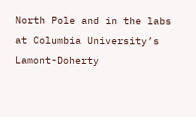North Pole and in the labs at Columbia University’s Lamont-Doherty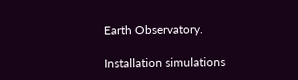Earth Observatory.

Installation simulations